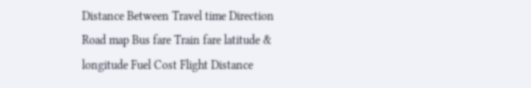Distance Between Travel time Direction Road map Bus fare Train fare latitude & longitude Fuel Cost Flight Distance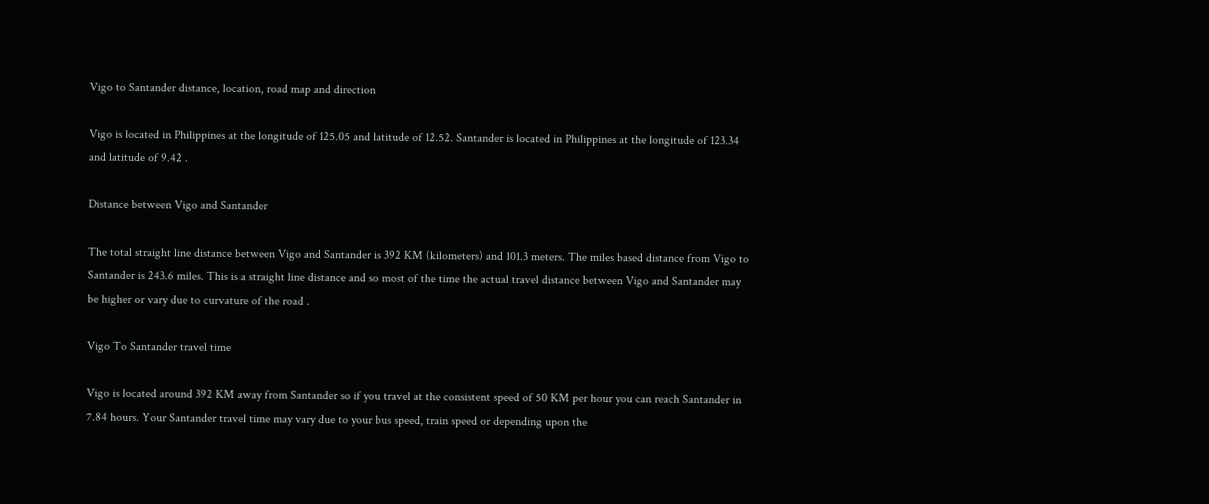Vigo to Santander distance, location, road map and direction

Vigo is located in Philippines at the longitude of 125.05 and latitude of 12.52. Santander is located in Philippines at the longitude of 123.34 and latitude of 9.42 .

Distance between Vigo and Santander

The total straight line distance between Vigo and Santander is 392 KM (kilometers) and 101.3 meters. The miles based distance from Vigo to Santander is 243.6 miles. This is a straight line distance and so most of the time the actual travel distance between Vigo and Santander may be higher or vary due to curvature of the road .

Vigo To Santander travel time

Vigo is located around 392 KM away from Santander so if you travel at the consistent speed of 50 KM per hour you can reach Santander in 7.84 hours. Your Santander travel time may vary due to your bus speed, train speed or depending upon the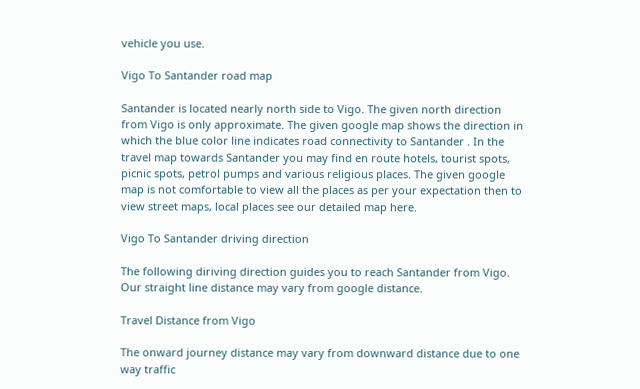vehicle you use.

Vigo To Santander road map

Santander is located nearly north side to Vigo. The given north direction from Vigo is only approximate. The given google map shows the direction in which the blue color line indicates road connectivity to Santander . In the travel map towards Santander you may find en route hotels, tourist spots, picnic spots, petrol pumps and various religious places. The given google map is not comfortable to view all the places as per your expectation then to view street maps, local places see our detailed map here.

Vigo To Santander driving direction

The following diriving direction guides you to reach Santander from Vigo. Our straight line distance may vary from google distance.

Travel Distance from Vigo

The onward journey distance may vary from downward distance due to one way traffic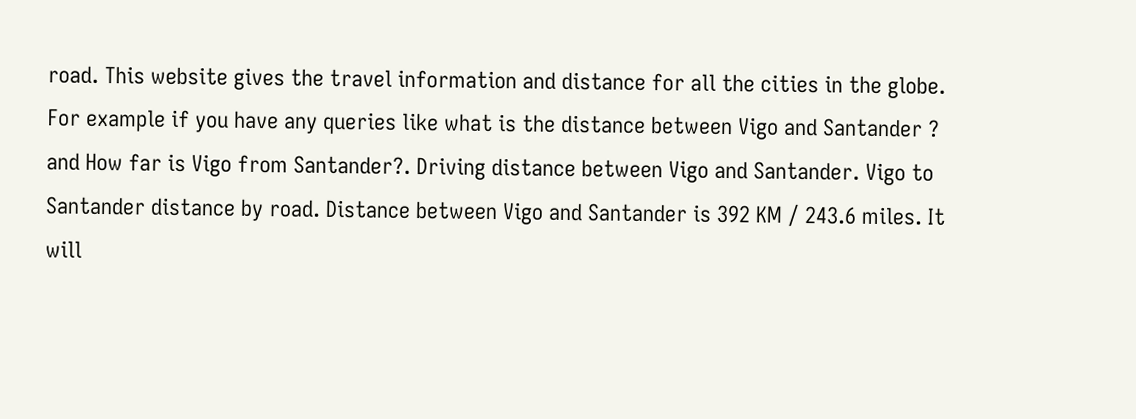road. This website gives the travel information and distance for all the cities in the globe. For example if you have any queries like what is the distance between Vigo and Santander ? and How far is Vigo from Santander?. Driving distance between Vigo and Santander. Vigo to Santander distance by road. Distance between Vigo and Santander is 392 KM / 243.6 miles. It will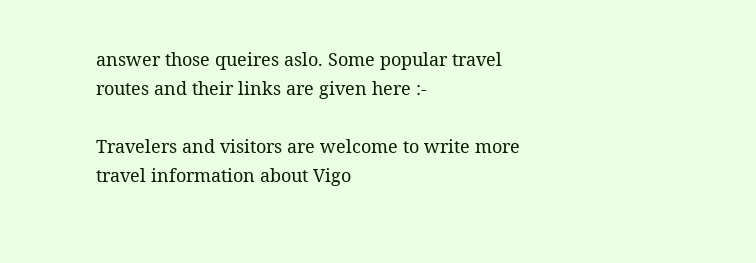answer those queires aslo. Some popular travel routes and their links are given here :-

Travelers and visitors are welcome to write more travel information about Vigo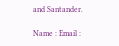and Santander.

Name : Email :